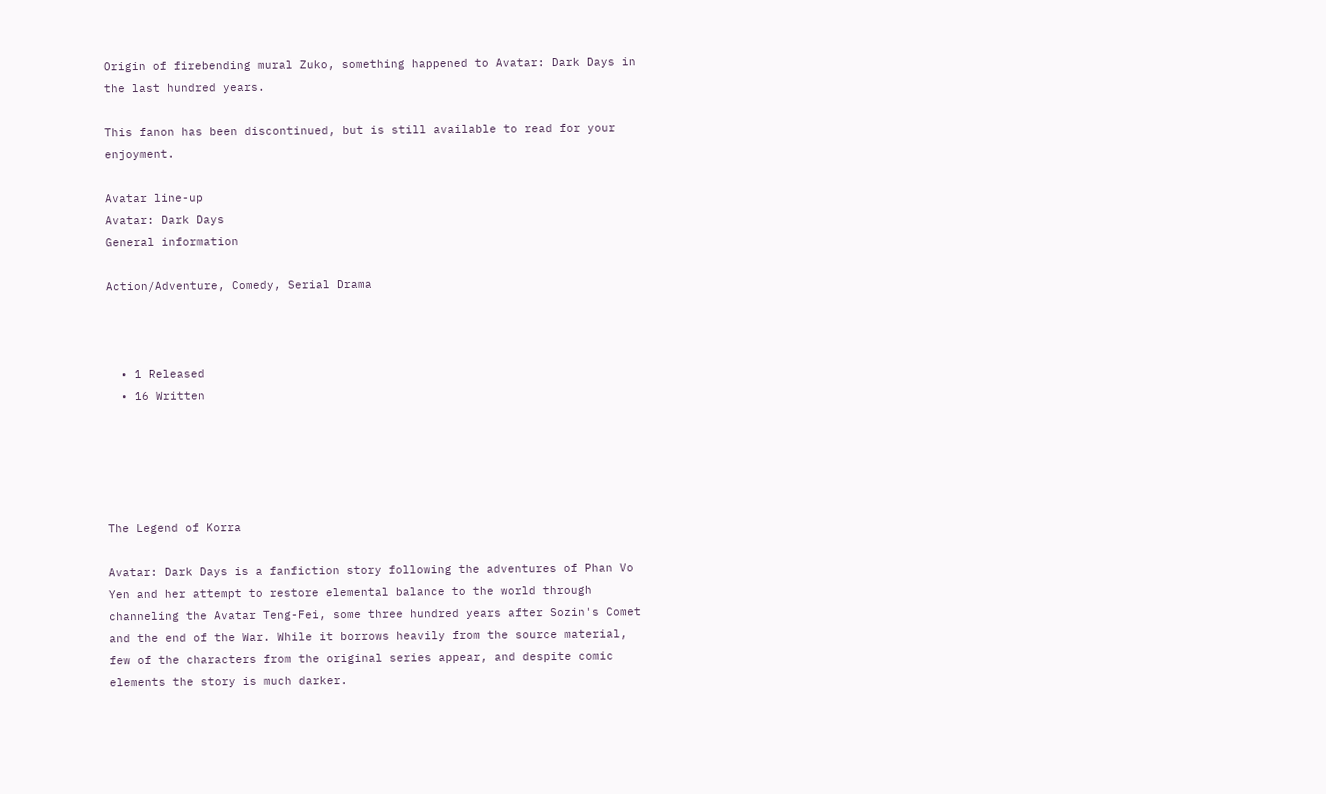Origin of firebending mural Zuko, something happened to Avatar: Dark Days in the last hundred years.

This fanon has been discontinued, but is still available to read for your enjoyment.

Avatar line-up
Avatar: Dark Days
General information

Action/Adventure, Comedy, Serial Drama



  • 1 Released
  • 16 Written





The Legend of Korra

Avatar: Dark Days is a fanfiction story following the adventures of Phan Vo Yen and her attempt to restore elemental balance to the world through channeling the Avatar Teng-Fei, some three hundred years after Sozin's Comet and the end of the War. While it borrows heavily from the source material, few of the characters from the original series appear, and despite comic elements the story is much darker.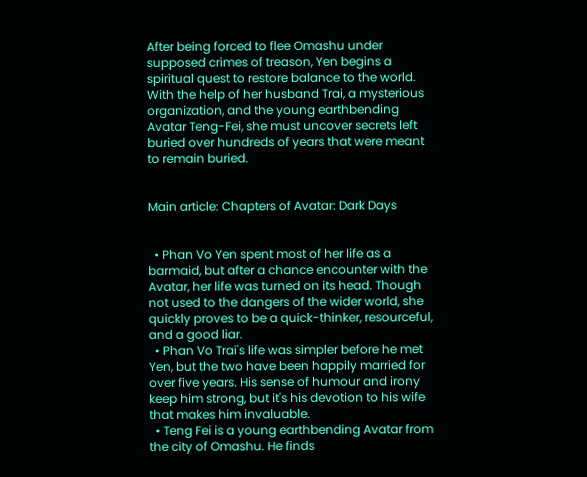After being forced to flee Omashu under supposed crimes of treason, Yen begins a spiritual quest to restore balance to the world. With the help of her husband Trai, a mysterious organization, and the young earthbending Avatar Teng-Fei, she must uncover secrets left buried over hundreds of years that were meant to remain buried.


Main article: Chapters of Avatar: Dark Days


  • Phan Vo Yen spent most of her life as a barmaid, but after a chance encounter with the Avatar, her life was turned on its head. Though not used to the dangers of the wider world, she quickly proves to be a quick-thinker, resourceful, and a good liar.
  • Phan Vo Trai's life was simpler before he met Yen, but the two have been happily married for over five years. His sense of humour and irony keep him strong, but it's his devotion to his wife that makes him invaluable.
  • Teng Fei is a young earthbending Avatar from the city of Omashu. He finds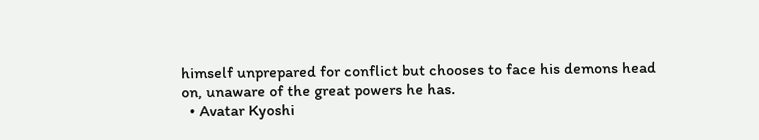himself unprepared for conflict but chooses to face his demons head on, unaware of the great powers he has.
  • Avatar Kyoshi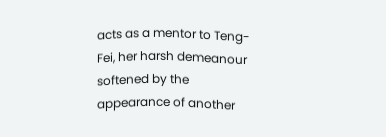acts as a mentor to Teng-Fei, her harsh demeanour softened by the appearance of another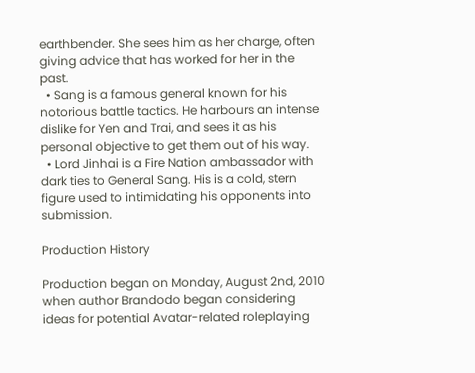earthbender. She sees him as her charge, often giving advice that has worked for her in the past.
  • Sang is a famous general known for his notorious battle tactics. He harbours an intense dislike for Yen and Trai, and sees it as his personal objective to get them out of his way.
  • Lord Jinhai is a Fire Nation ambassador with dark ties to General Sang. His is a cold, stern figure used to intimidating his opponents into submission.

Production History

Production began on Monday, August 2nd, 2010 when author Brandodo began considering ideas for potential Avatar-related roleplaying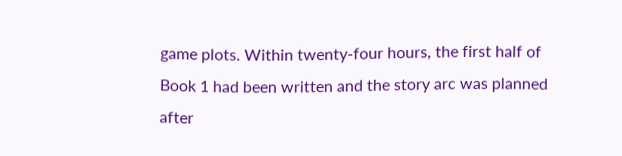game plots. Within twenty-four hours, the first half of Book 1 had been written and the story arc was planned after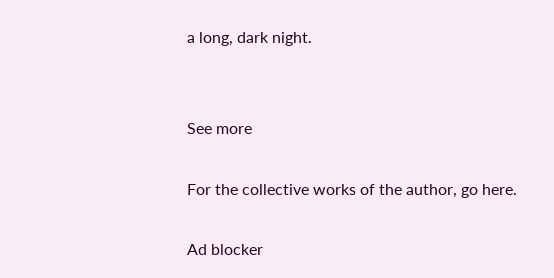a long, dark night.


See more

For the collective works of the author, go here.

Ad blocker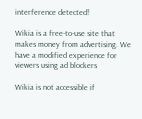interference detected!

Wikia is a free-to-use site that makes money from advertising. We have a modified experience for viewers using ad blockers

Wikia is not accessible if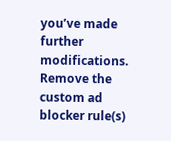you’ve made further modifications. Remove the custom ad blocker rule(s)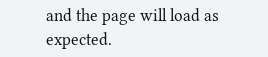and the page will load as expected.